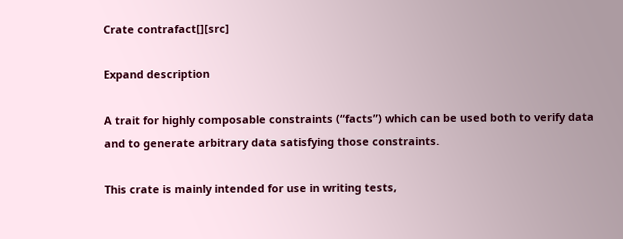Crate contrafact[][src]

Expand description

A trait for highly composable constraints (“facts”) which can be used both to verify data and to generate arbitrary data satisfying those constraints.

This crate is mainly intended for use in writing tests,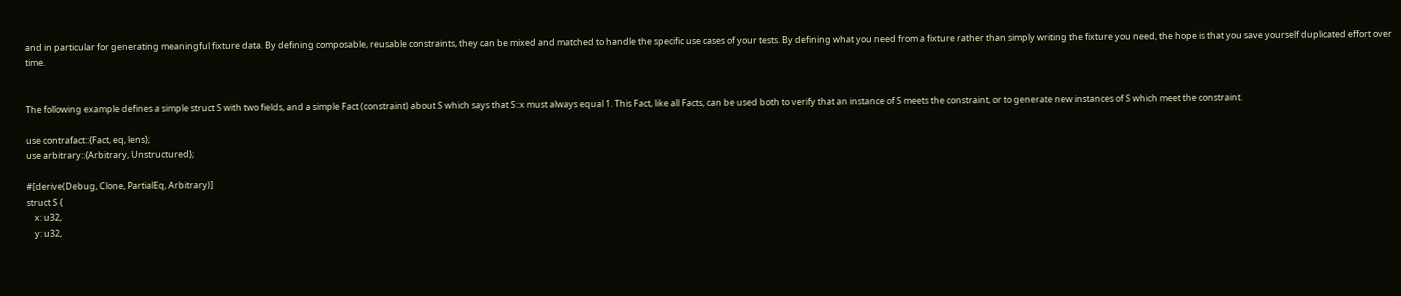and in particular for generating meaningful fixture data. By defining composable, reusable constraints, they can be mixed and matched to handle the specific use cases of your tests. By defining what you need from a fixture rather than simply writing the fixture you need, the hope is that you save yourself duplicated effort over time.


The following example defines a simple struct S with two fields, and a simple Fact (constraint) about S which says that S::x must always equal 1. This Fact, like all Facts, can be used both to verify that an instance of S meets the constraint, or to generate new instances of S which meet the constraint.

use contrafact::{Fact, eq, lens};
use arbitrary::{Arbitrary, Unstructured};

#[derive(Debug, Clone, PartialEq, Arbitrary)]
struct S {
    x: u32,
    y: u32,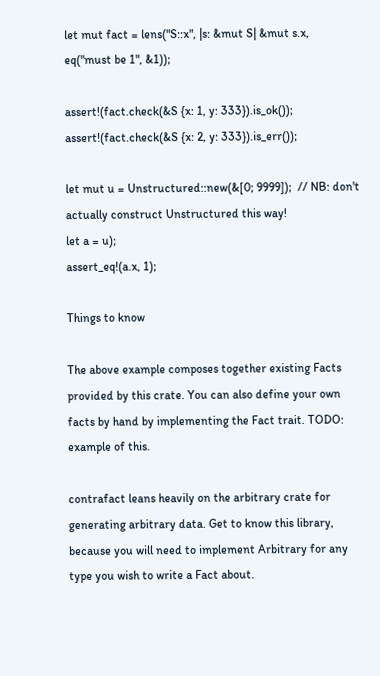let mut fact = lens("S::x", |s: &mut S| &mut s.x, eq("must be 1", &1));

assert!(fact.check(&S {x: 1, y: 333}).is_ok());
assert!(fact.check(&S {x: 2, y: 333}).is_err());

let mut u = Unstructured::new(&[0; 9999]);  // NB: don't actually construct Unstructured this way!
let a = u);
assert_eq!(a.x, 1);

Things to know

The above example composes together existing Facts provided by this crate. You can also define your own facts by hand by implementing the Fact trait. TODO: example of this.

contrafact leans heavily on the arbitrary crate for generating arbitrary data. Get to know this library, because you will need to implement Arbitrary for any type you wish to write a Fact about.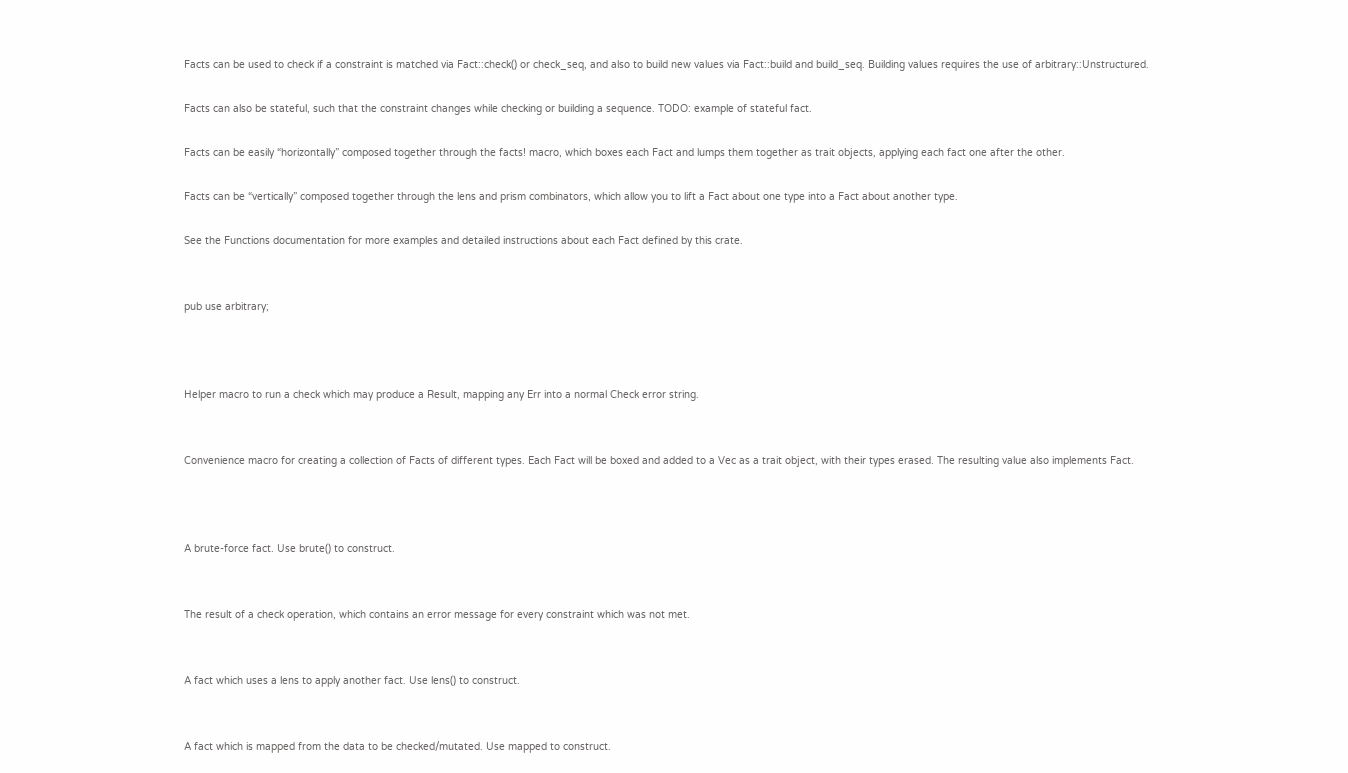Facts can be used to check if a constraint is matched via Fact::check() or check_seq, and also to build new values via Fact::build and build_seq. Building values requires the use of arbitrary::Unstructured.

Facts can also be stateful, such that the constraint changes while checking or building a sequence. TODO: example of stateful fact.

Facts can be easily “horizontally” composed together through the facts! macro, which boxes each Fact and lumps them together as trait objects, applying each fact one after the other.

Facts can be “vertically” composed together through the lens and prism combinators, which allow you to lift a Fact about one type into a Fact about another type.

See the Functions documentation for more examples and detailed instructions about each Fact defined by this crate.


pub use arbitrary;



Helper macro to run a check which may produce a Result, mapping any Err into a normal Check error string.


Convenience macro for creating a collection of Facts of different types. Each Fact will be boxed and added to a Vec as a trait object, with their types erased. The resulting value also implements Fact.



A brute-force fact. Use brute() to construct.


The result of a check operation, which contains an error message for every constraint which was not met.


A fact which uses a lens to apply another fact. Use lens() to construct.


A fact which is mapped from the data to be checked/mutated. Use mapped to construct.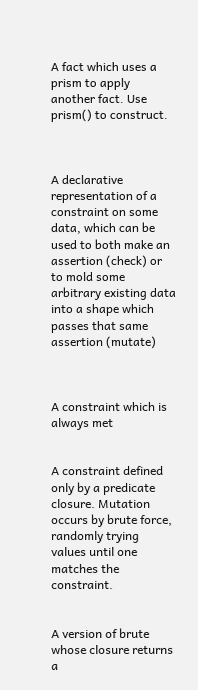A fact which uses a prism to apply another fact. Use prism() to construct.



A declarative representation of a constraint on some data, which can be used to both make an assertion (check) or to mold some arbitrary existing data into a shape which passes that same assertion (mutate)



A constraint which is always met


A constraint defined only by a predicate closure. Mutation occurs by brute force, randomly trying values until one matches the constraint.


A version of brute whose closure returns a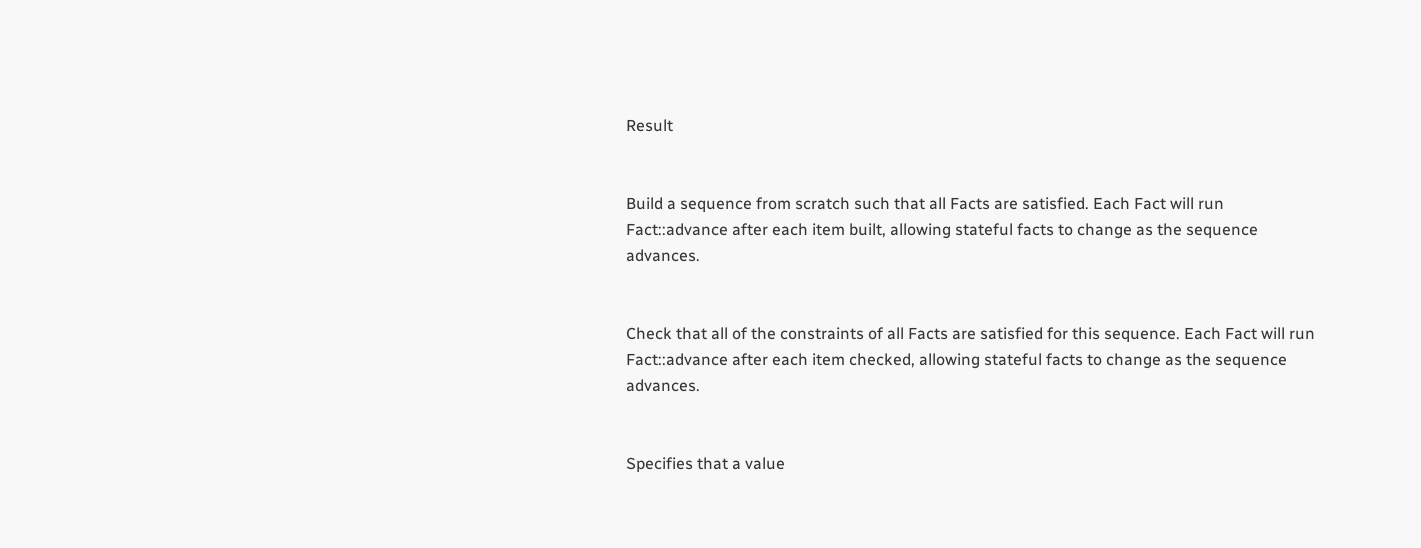Result


Build a sequence from scratch such that all Facts are satisfied. Each Fact will run Fact::advance after each item built, allowing stateful facts to change as the sequence advances.


Check that all of the constraints of all Facts are satisfied for this sequence. Each Fact will run Fact::advance after each item checked, allowing stateful facts to change as the sequence advances.


Specifies that a value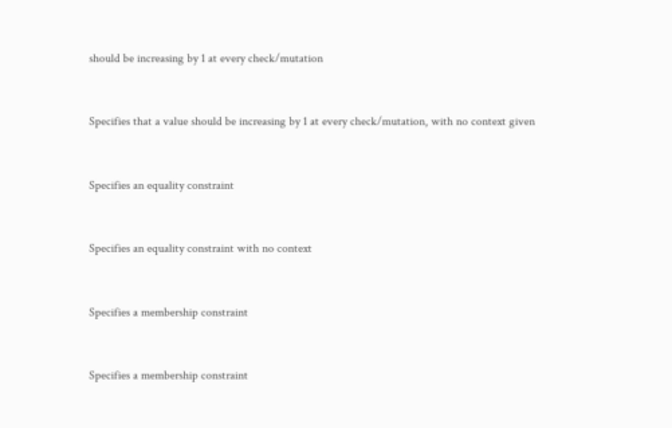should be increasing by 1 at every check/mutation


Specifies that a value should be increasing by 1 at every check/mutation, with no context given


Specifies an equality constraint


Specifies an equality constraint with no context


Specifies a membership constraint


Specifies a membership constraint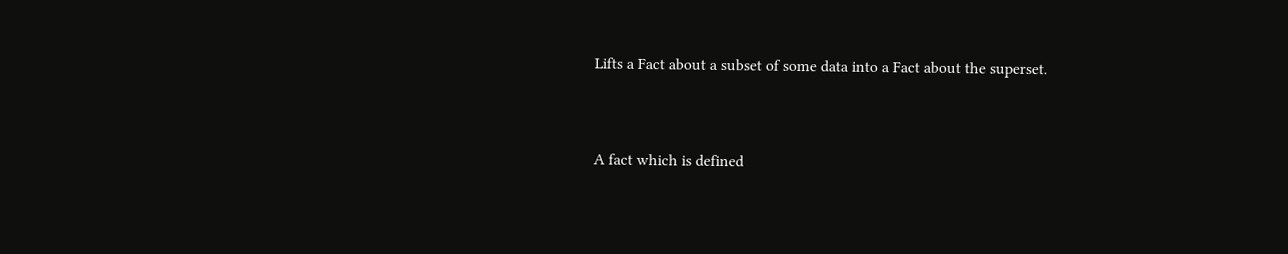Lifts a Fact about a subset of some data into a Fact about the superset.


A fact which is defined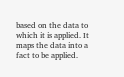based on the data to which it is applied. It maps the data into a fact to be applied.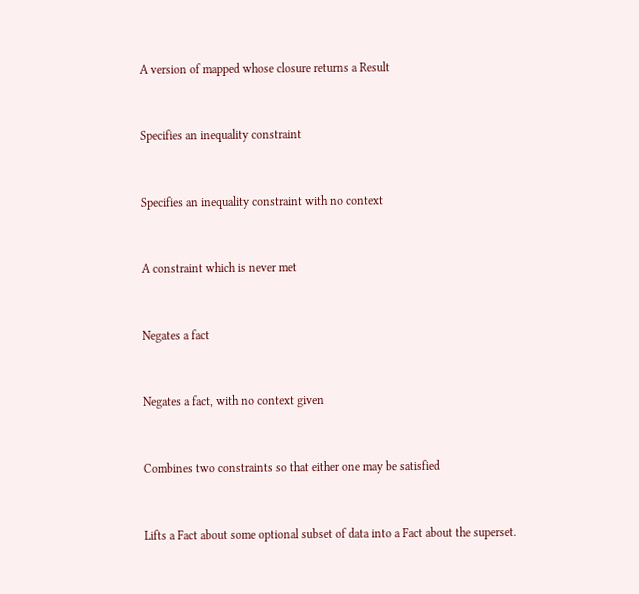A version of mapped whose closure returns a Result


Specifies an inequality constraint


Specifies an inequality constraint with no context


A constraint which is never met


Negates a fact


Negates a fact, with no context given


Combines two constraints so that either one may be satisfied


Lifts a Fact about some optional subset of data into a Fact about the superset.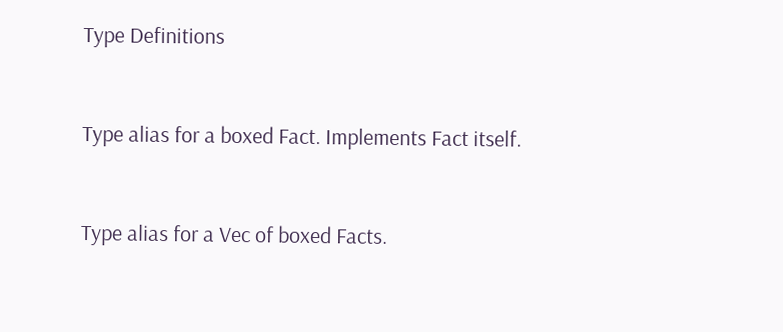Type Definitions


Type alias for a boxed Fact. Implements Fact itself.


Type alias for a Vec of boxed Facts.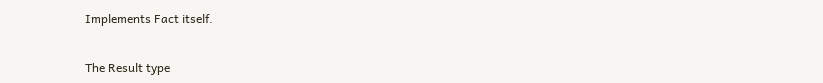Implements Fact itself.


The Result type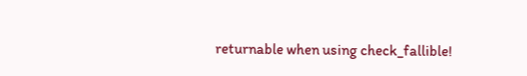returnable when using check_fallible!